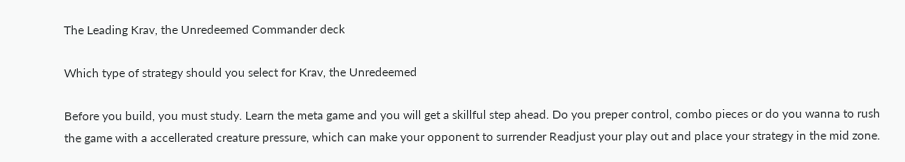The Leading Krav, the Unredeemed Commander deck

Which type of strategy should you select for Krav, the Unredeemed

Before you build, you must study. Learn the meta game and you will get a skillful step ahead. Do you preper control, combo pieces or do you wanna to rush the game with a accellerated creature pressure, which can make your opponent to surrender Readjust your play out and place your strategy in the mid zone.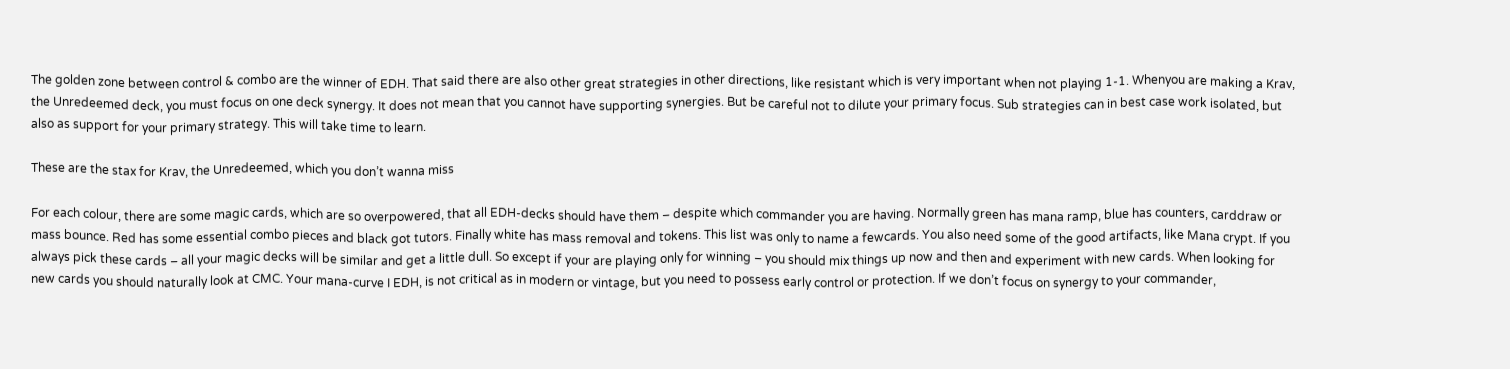The golden zone between control & combo are the winner of EDH. That said there are also other great strategies in other directions, like resistant which is very important when not playing 1-1. Whenyou are making a Krav, the Unredeemed deck, you must focus on one deck synergy. It does not mean that you cannot have supporting synergies. But be careful not to dilute your primary focus. Sub strategies can in best case work isolated, but also as support for your primary strategy. This will take time to learn.

These are the stax for Krav, the Unredeemed, which you don’t wanna miss

For each colour, there are some magic cards, which are so overpowered, that all EDH-decks should have them – despite which commander you are having. Normally green has mana ramp, blue has counters, carddraw or mass bounce. Red has some essential combo pieces and black got tutors. Finally white has mass removal and tokens. This list was only to name a fewcards. You also need some of the good artifacts, like Mana crypt. If you always pick these cards – all your magic decks will be similar and get a little dull. So except if your are playing only for winning – you should mix things up now and then and experiment with new cards. When looking for new cards you should naturally look at CMC. Your mana-curve I EDH, is not critical as in modern or vintage, but you need to possess early control or protection. If we don’t focus on synergy to your commander,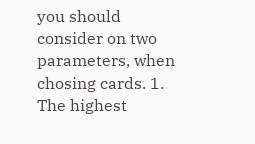you should consider on two parameters, when chosing cards. 1. The highest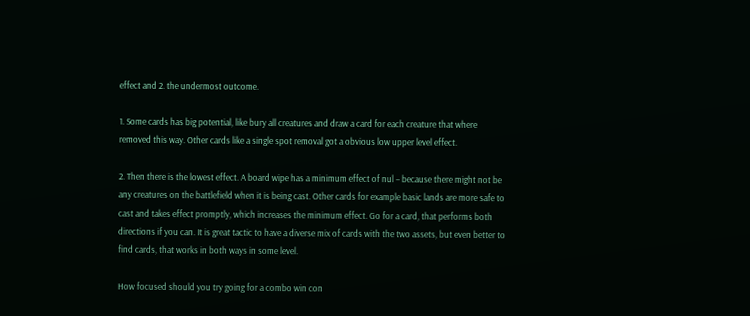effect and 2. the undermost outcome.

1. Some cards has big potential, like bury all creatures and draw a card for each creature that where removed this way. Other cards like a single spot removal got a obvious low upper level effect.

2. Then there is the lowest effect. A board wipe has a minimum effect of nul – because there might not be any creatures on the battlefield when it is being cast. Other cards for example basic lands are more safe to cast and takes effect promptly, which increases the minimum effect. Go for a card, that performs both directions if you can. It is great tactic to have a diverse mix of cards with the two assets, but even better to find cards, that works in both ways in some level.

How focused should you try going for a combo win con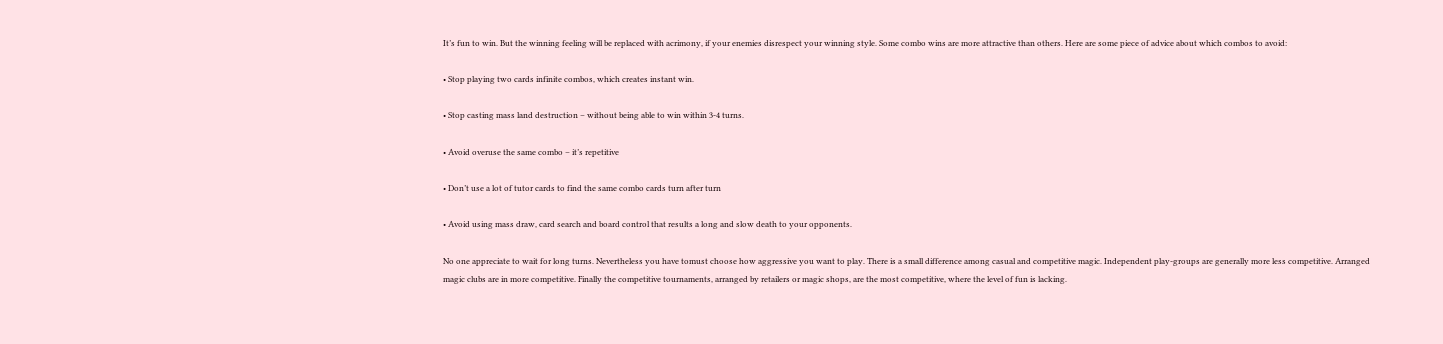It’s fun to win. But the winning feeling will be replaced with acrimony, if your enemies disrespect your winning style. Some combo wins are more attractive than others. Here are some piece of advice about which combos to avoid:

• Stop playing two cards infinite combos, which creates instant win.

• Stop casting mass land destruction – without being able to win within 3-4 turns.

• Avoid overuse the same combo – it’s repetitive

• Don’t use a lot of tutor cards to find the same combo cards turn after turn

• Avoid using mass draw, card search and board control that results a long and slow death to your opponents.

No one appreciate to wait for long turns. Nevertheless you have tomust choose how aggressive you want to play. There is a small difference among casual and competitive magic. Independent play-groups are generally more less competitive. Arranged magic clubs are in more competitive. Finally the competitive tournaments, arranged by retailers or magic shops, are the most competitive, where the level of fun is lacking.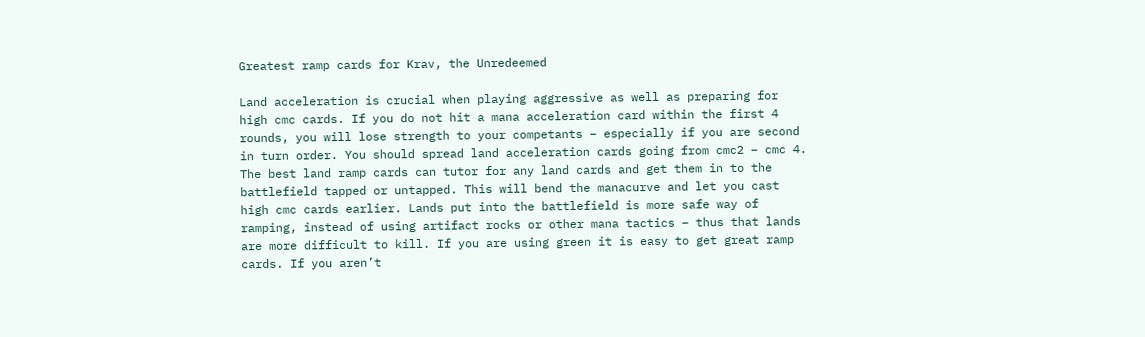Greatest ramp cards for Krav, the Unredeemed

Land acceleration is crucial when playing aggressive as well as preparing for high cmc cards. If you do not hit a mana acceleration card within the first 4 rounds, you will lose strength to your competants – especially if you are second in turn order. You should spread land acceleration cards going from cmc2 – cmc 4. The best land ramp cards can tutor for any land cards and get them in to the battlefield tapped or untapped. This will bend the manacurve and let you cast high cmc cards earlier. Lands put into the battlefield is more safe way of ramping, instead of using artifact rocks or other mana tactics – thus that lands are more difficult to kill. If you are using green it is easy to get great ramp cards. If you aren’t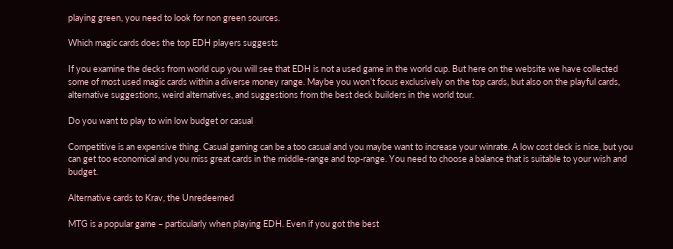playing green, you need to look for non green sources.

Which magic cards does the top EDH players suggests

If you examine the decks from world cup you will see that EDH is not a used game in the world cup. But here on the website we have collected some of most used magic cards within a diverse money range. Maybe you won’t focus exclusively on the top cards, but also on the playful cards, alternative suggestions, weird alternatives, and suggestions from the best deck builders in the world tour.

Do you want to play to win low budget or casual

Competitive is an expensive thing. Casual gaming can be a too casual and you maybe want to increase your winrate. A low cost deck is nice, but you can get too economical and you miss great cards in the middle-range and top-range. You need to choose a balance that is suitable to your wish and budget.

Alternative cards to Krav, the Unredeemed

MTG is a popular game – particularly when playing EDH. Even if you got the best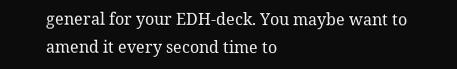general for your EDH-deck. You maybe want to amend it every second time to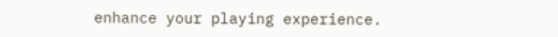enhance your playing experience.